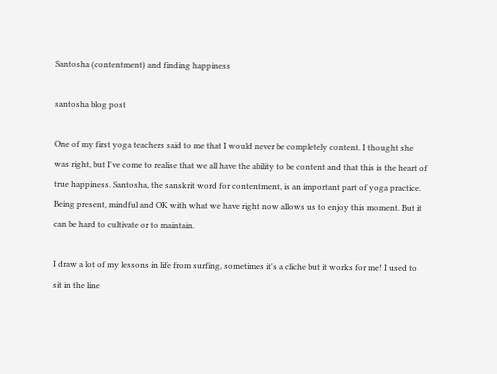Santosha (contentment) and finding happiness

santosha blog post

One of my first yoga teachers said to me that I would never be completely content. I thought she was right, but I've come to realise that we all have the ability to be content and that this is the heart of true happiness. Santosha, the sanskrit word for contentment, is an important part of yoga practice. Being present, mindful and OK with what we have right now allows us to enjoy this moment. But it can be hard to cultivate or to maintain.

I draw a lot of my lessons in life from surfing, sometimes it's a cliche but it works for me! I used to sit in the line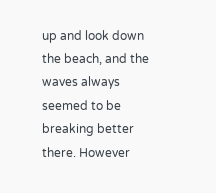up and look down the beach, and the waves always seemed to be breaking better there. However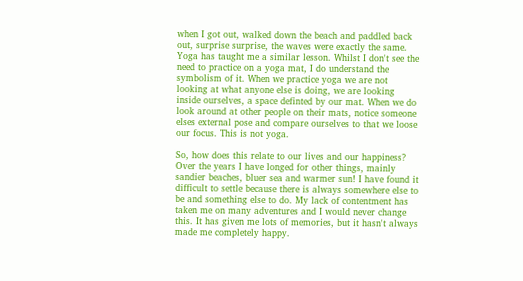when I got out, walked down the beach and paddled back out, surprise surprise, the waves were exactly the same. Yoga has taught me a similar lesson. Whilst I don't see the need to practice on a yoga mat, I do understand the symbolism of it. When we practice yoga we are not looking at what anyone else is doing, we are looking inside ourselves, a space definted by our mat. When we do look around at other people on their mats, notice someone elses external pose and compare ourselves to that we loose our focus. This is not yoga.

So, how does this relate to our lives and our happiness? Over the years I have longed for other things, mainly sandier beaches, bluer sea and warmer sun! I have found it difficult to settle because there is always somewhere else to be and something else to do. My lack of contentment has taken me on many adventures and I would never change this. It has given me lots of memories, but it hasn't always made me completely happy.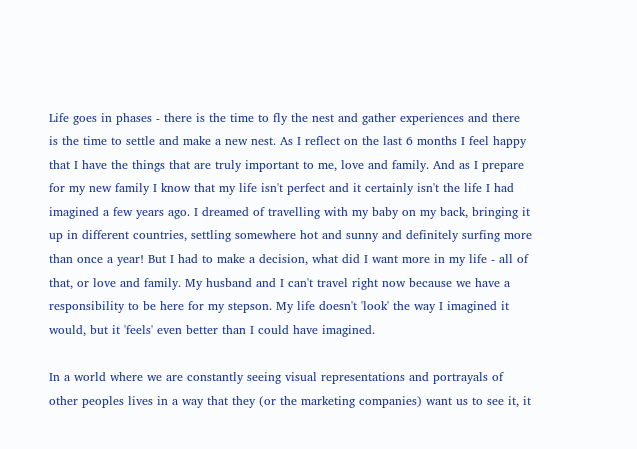Life goes in phases - there is the time to fly the nest and gather experiences and there is the time to settle and make a new nest. As I reflect on the last 6 months I feel happy that I have the things that are truly important to me, love and family. And as I prepare for my new family I know that my life isn't perfect and it certainly isn't the life I had imagined a few years ago. I dreamed of travelling with my baby on my back, bringing it up in different countries, settling somewhere hot and sunny and definitely surfing more than once a year! But I had to make a decision, what did I want more in my life - all of that, or love and family. My husband and I can't travel right now because we have a responsibility to be here for my stepson. My life doesn't 'look' the way I imagined it would, but it 'feels' even better than I could have imagined.

In a world where we are constantly seeing visual representations and portrayals of other peoples lives in a way that they (or the marketing companies) want us to see it, it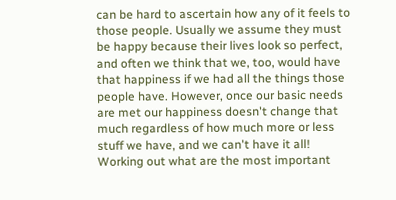can be hard to ascertain how any of it feels to those people. Usually we assume they must be happy because their lives look so perfect, and often we think that we, too, would have that happiness if we had all the things those people have. However, once our basic needs are met our happiness doesn't change that much regardless of how much more or less stuff we have, and we can't have it all! Working out what are the most important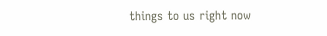things to us right now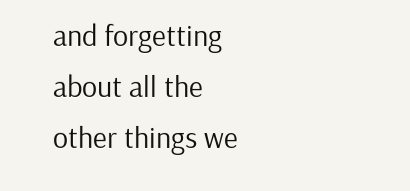and forgetting about all the other things we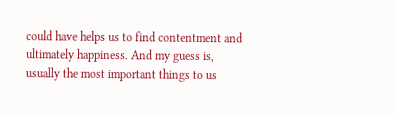could have helps us to find contentment and ultimately happiness. And my guess is, usually the most important things to us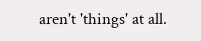aren't 'things' at all.